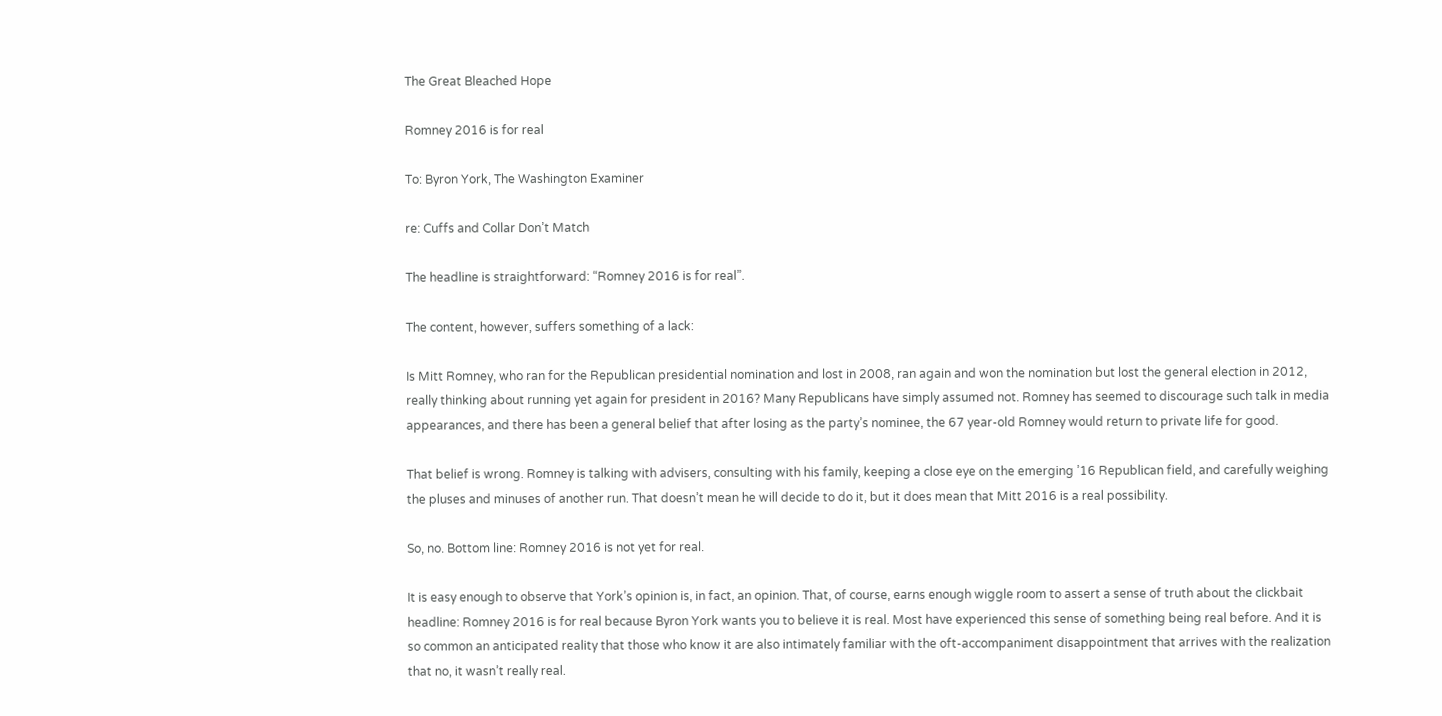The Great Bleached Hope

Romney 2016 is for real

To: Byron York, The Washington Examiner

re: Cuffs and Collar Don’t Match

The headline is straightforward: “Romney 2016 is for real”.

The content, however, suffers something of a lack:

Is Mitt Romney, who ran for the Republican presidential nomination and lost in 2008, ran again and won the nomination but lost the general election in 2012, really thinking about running yet again for president in 2016? Many Republicans have simply assumed not. Romney has seemed to discourage such talk in media appearances, and there has been a general belief that after losing as the party’s nominee, the 67 year-old Romney would return to private life for good.

That belief is wrong. Romney is talking with advisers, consulting with his family, keeping a close eye on the emerging ’16 Republican field, and carefully weighing the pluses and minuses of another run. That doesn’t mean he will decide to do it, but it does mean that Mitt 2016 is a real possibility.

So, no. Bottom line: Romney 2016 is not yet for real.

It is easy enough to observe that York’s opinion is, in fact, an opinion. That, of course, earns enough wiggle room to assert a sense of truth about the clickbait headline: Romney 2016 is for real because Byron York wants you to believe it is real. Most have experienced this sense of something being real before. And it is so common an anticipated reality that those who know it are also intimately familiar with the oft-accompaniment disappointment that arrives with the realization that no, it wasn’t really real.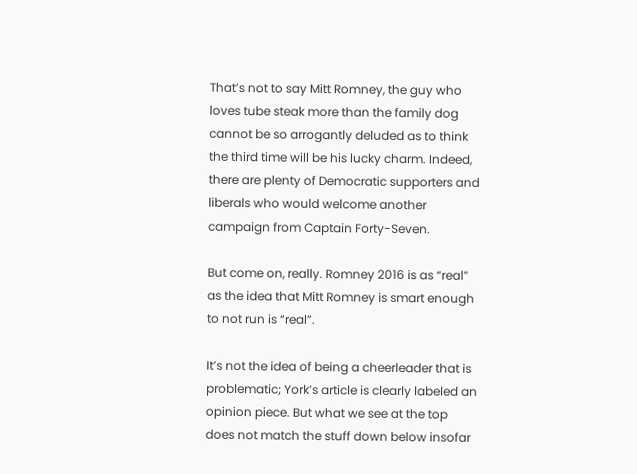That’s not to say Mitt Romney, the guy who loves tube steak more than the family dog cannot be so arrogantly deluded as to think the third time will be his lucky charm. Indeed, there are plenty of Democratic supporters and liberals who would welcome another campaign from Captain Forty-Seven.

But come on, really. Romney 2016 is as “real” as the idea that Mitt Romney is smart enough to not run is “real”.

It’s not the idea of being a cheerleader that is problematic; York’s article is clearly labeled an opinion piece. But what we see at the top does not match the stuff down below insofar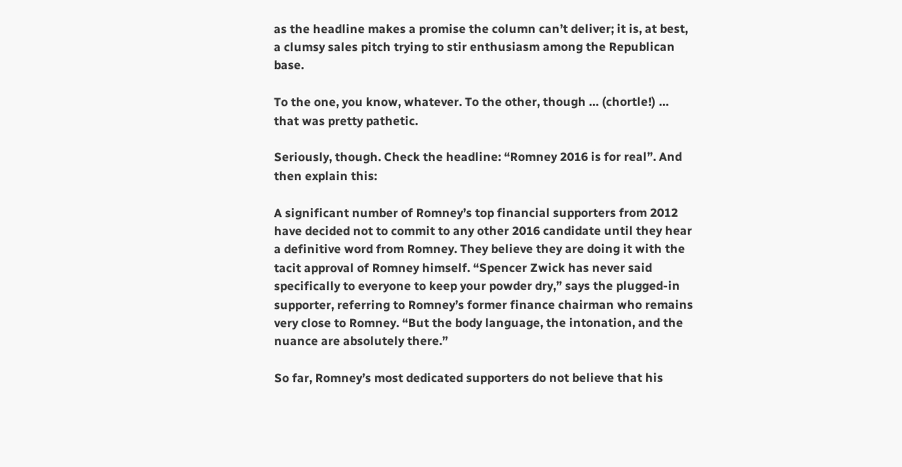as the headline makes a promise the column can’t deliver; it is, at best, a clumsy sales pitch trying to stir enthusiasm among the Republican base.

To the one, you know, whatever. To the other, though … (chortle!) … that was pretty pathetic.

Seriously, though. Check the headline: “Romney 2016 is for real”. And then explain this:

A significant number of Romney’s top financial supporters from 2012 have decided not to commit to any other 2016 candidate until they hear a definitive word from Romney. They believe they are doing it with the tacit approval of Romney himself. “Spencer Zwick has never said specifically to everyone to keep your powder dry,” says the plugged-in supporter, referring to Romney’s former finance chairman who remains very close to Romney. “But the body language, the intonation, and the nuance are absolutely there.”

So far, Romney’s most dedicated supporters do not believe that his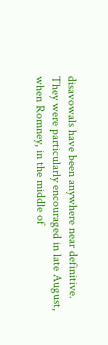disavowals have been anywhere near definitive. They were particularly encouraged in late August, when Romney, in the middle of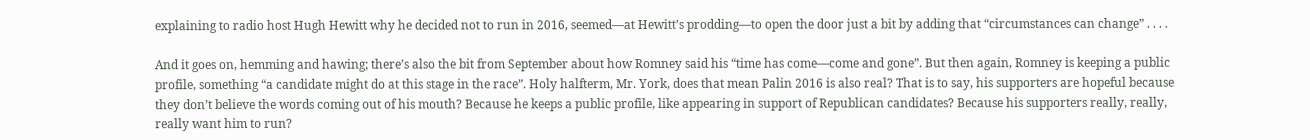explaining to radio host Hugh Hewitt why he decided not to run in 2016, seemed—at Hewitt’s prodding—to open the door just a bit by adding that “circumstances can change” . . . .

And it goes on, hemming and hawing; there’s also the bit from September about how Romney said his “time has come—come and gone”. But then again, Romney is keeping a public profile, something “a candidate might do at this stage in the race”. Holy halfterm, Mr. York, does that mean Palin 2016 is also real? That is to say, his supporters are hopeful because they don’t believe the words coming out of his mouth? Because he keeps a public profile, like appearing in support of Republican candidates? Because his supporters really, really, really want him to run?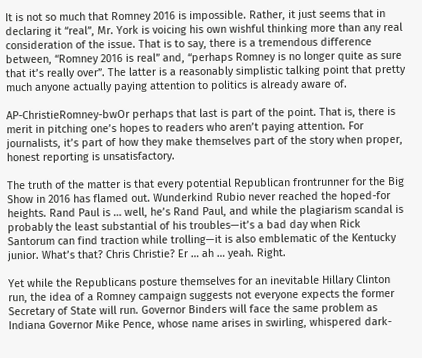It is not so much that Romney 2016 is impossible. Rather, it just seems that in declaring it “real”, Mr. York is voicing his own wishful thinking more than any real consideration of the issue. That is to say, there is a tremendous difference between, “Romney 2016 is real” and, “perhaps Romney is no longer quite as sure that it’s really over”. The latter is a reasonably simplistic talking point that pretty much anyone actually paying attention to politics is already aware of.

AP-ChristieRomney-bwOr perhaps that last is part of the point. That is, there is merit in pitching one’s hopes to readers who aren’t paying attention. For journalists, it’s part of how they make themselves part of the story when proper, honest reporting is unsatisfactory.

The truth of the matter is that every potential Republican frontrunner for the Big Show in 2016 has flamed out. Wunderkind Rubio never reached the hoped-for heights. Rand Paul is … well, he’s Rand Paul, and while the plagiarism scandal is probably the least substantial of his troubles—it’s a bad day when Rick Santorum can find traction while trolling—it is also emblematic of the Kentucky junior. What’s that? Chris Christie? Er … ah … yeah. Right.

Yet while the Republicans posture themselves for an inevitable Hillary Clinton run, the idea of a Romney campaign suggests not everyone expects the former Secretary of State will run. Governor Binders will face the same problem as Indiana Governor Mike Pence, whose name arises in swirling, whispered dark-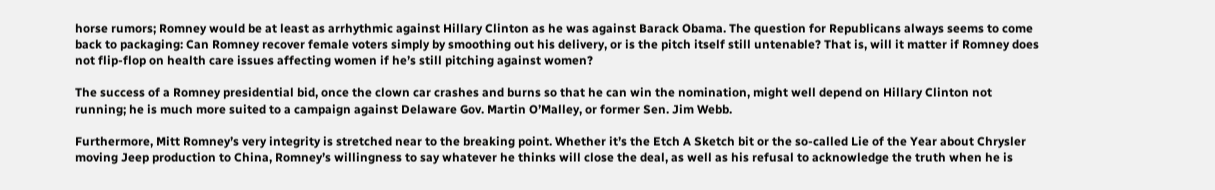horse rumors; Romney would be at least as arrhythmic against Hillary Clinton as he was against Barack Obama. The question for Republicans always seems to come back to packaging: Can Romney recover female voters simply by smoothing out his delivery, or is the pitch itself still untenable? That is, will it matter if Romney does not flip-flop on health care issues affecting women if he’s still pitching against women?

The success of a Romney presidential bid, once the clown car crashes and burns so that he can win the nomination, might well depend on Hillary Clinton not running; he is much more suited to a campaign against Delaware Gov. Martin O’Malley, or former Sen. Jim Webb.

Furthermore, Mitt Romney’s very integrity is stretched near to the breaking point. Whether it’s the Etch A Sketch bit or the so-called Lie of the Year about Chrysler moving Jeep production to China, Romney’s willingness to say whatever he thinks will close the deal, as well as his refusal to acknowledge the truth when he is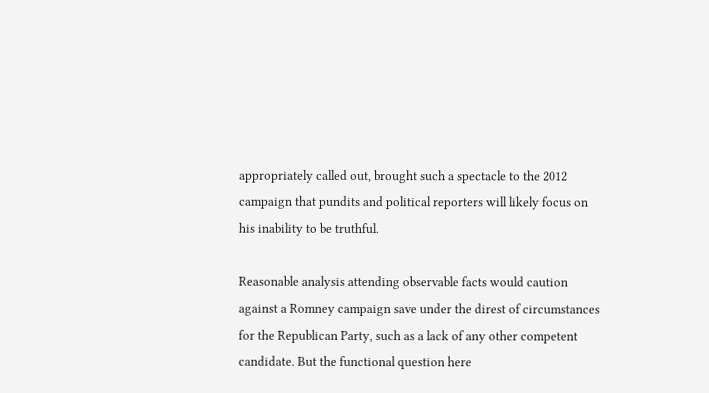appropriately called out, brought such a spectacle to the 2012 campaign that pundits and political reporters will likely focus on his inability to be truthful.

Reasonable analysis attending observable facts would caution against a Romney campaign save under the direst of circumstances for the Republican Party, such as a lack of any other competent candidate. But the functional question here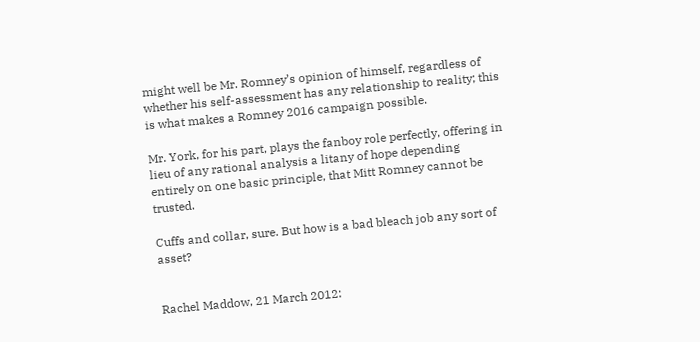might well be Mr. Romney’s opinion of himself, regardless of whether his self-assessment has any relationship to reality; this is what makes a Romney 2016 campaign possible.

Mr. York, for his part, plays the fanboy role perfectly, offering in lieu of any rational analysis a litany of hope depending entirely on one basic principle, that Mitt Romney cannot be trusted.

Cuffs and collar, sure. But how is a bad bleach job any sort of asset?


Rachel Maddow, 21 March 2012: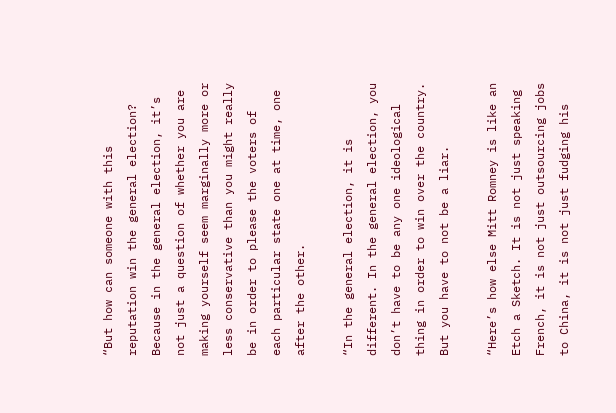“But how can someone with this reputation win the general election? Because in the general election, it’s not just a question of whether you are making yourself seem marginally more or less conservative than you might really be in order to please the voters of each particular state one at time, one after the other.

“In the general election, it is different. In the general election, you don’t have to be any one ideological thing in order to win over the country. But you have to not be a liar.

“Here’s how else Mitt Romney is like an Etch a Sketch. It is not just speaking French, it is not just outsourcing jobs to China, it is not just fudging his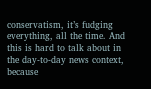conservatism, it’s fudging everything, all the time. And this is hard to talk about in the day-to-day news context, because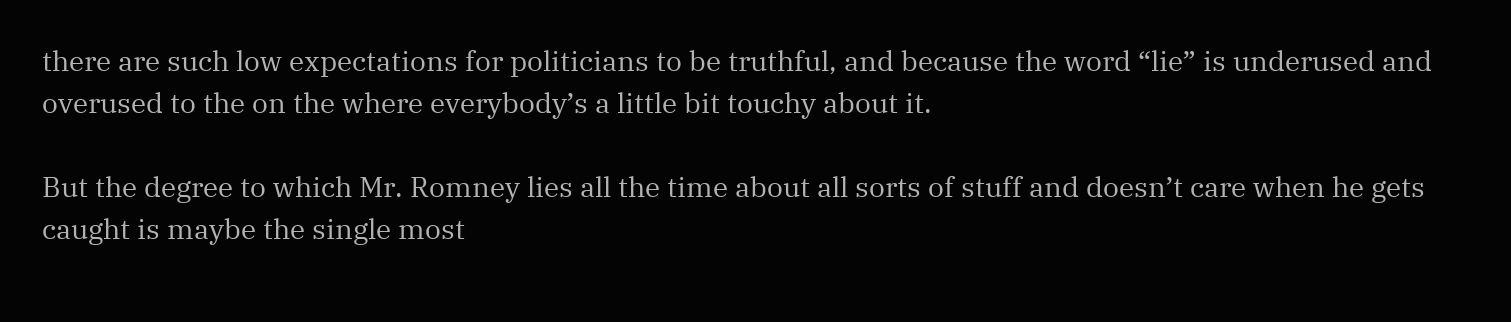there are such low expectations for politicians to be truthful, and because the word “lie” is underused and overused to the on the where everybody’s a little bit touchy about it.

But the degree to which Mr. Romney lies all the time about all sorts of stuff and doesn’t care when he gets caught is maybe the single most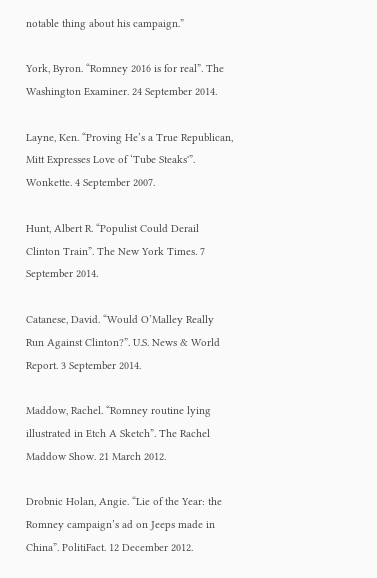notable thing about his campaign.”

York, Byron. “Romney 2016 is for real”. The Washington Examiner. 24 September 2014.

Layne, Ken. “Proving He’s a True Republican, Mitt Expresses Love of ‘Tube Steaks'”. Wonkette. 4 September 2007.

Hunt, Albert R. “Populist Could Derail Clinton Train”. The New York Times. 7 September 2014.

Catanese, David. “Would O’Malley Really Run Against Clinton?”. U.S. News & World Report. 3 September 2014.

Maddow, Rachel. “Romney routine lying illustrated in Etch A Sketch”. The Rachel Maddow Show. 21 March 2012.

Drobnic Holan, Angie. “Lie of the Year: the Romney campaign’s ad on Jeeps made in China”. PolitiFact. 12 December 2012.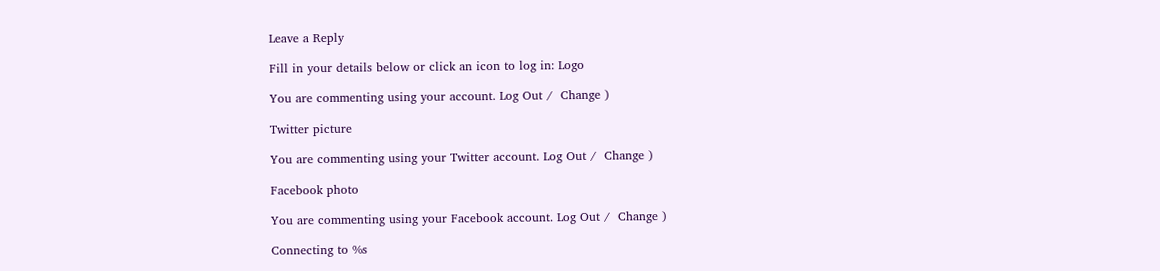Leave a Reply

Fill in your details below or click an icon to log in: Logo

You are commenting using your account. Log Out /  Change )

Twitter picture

You are commenting using your Twitter account. Log Out /  Change )

Facebook photo

You are commenting using your Facebook account. Log Out /  Change )

Connecting to %s